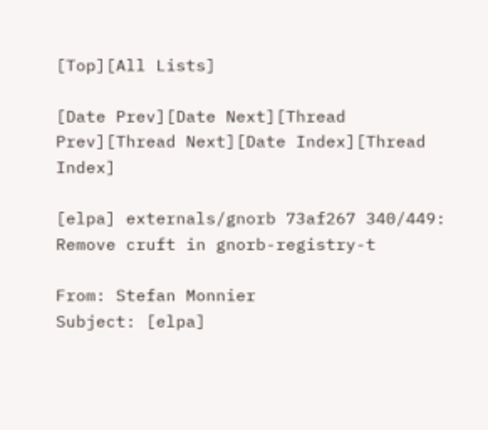[Top][All Lists]

[Date Prev][Date Next][Thread Prev][Thread Next][Date Index][Thread Index]

[elpa] externals/gnorb 73af267 340/449: Remove cruft in gnorb-registry-t

From: Stefan Monnier
Subject: [elpa]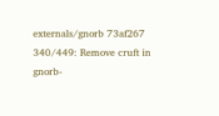externals/gnorb 73af267 340/449: Remove cruft in gnorb-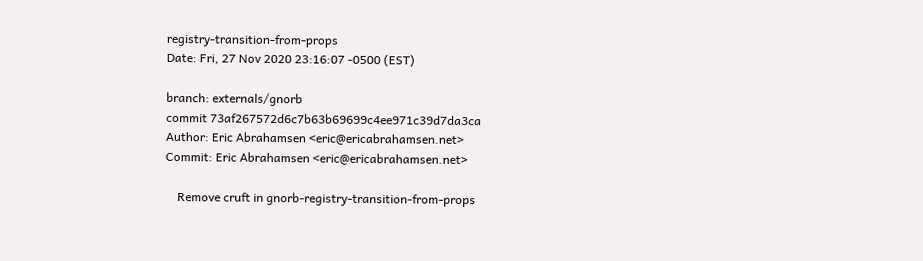registry-transition-from-props
Date: Fri, 27 Nov 2020 23:16:07 -0500 (EST)

branch: externals/gnorb
commit 73af267572d6c7b63b69699c4ee971c39d7da3ca
Author: Eric Abrahamsen <eric@ericabrahamsen.net>
Commit: Eric Abrahamsen <eric@ericabrahamsen.net>

    Remove cruft in gnorb-registry-transition-from-props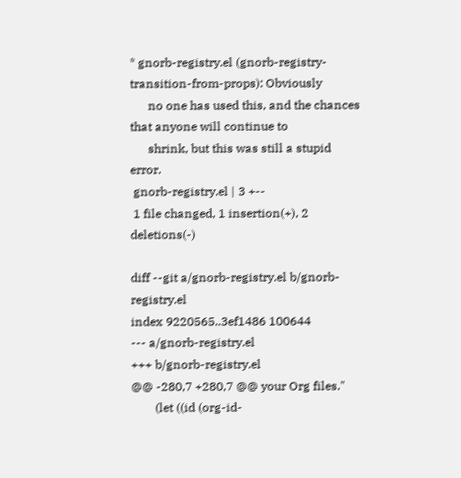* gnorb-registry.el (gnorb-registry-transition-from-props): Obviously
      no one has used this, and the chances that anyone will continue to
      shrink, but this was still a stupid error.
 gnorb-registry.el | 3 +--
 1 file changed, 1 insertion(+), 2 deletions(-)

diff --git a/gnorb-registry.el b/gnorb-registry.el
index 9220565..3ef1486 100644
--- a/gnorb-registry.el
+++ b/gnorb-registry.el
@@ -280,7 +280,7 @@ your Org files."
        (let ((id (org-id-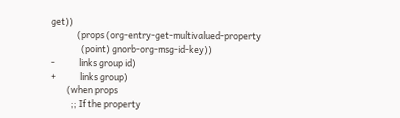get))
             (props (org-entry-get-multivalued-property
               (point) gnorb-org-msg-id-key))
-            links group id)
+            links group)
        (when props
          ;; If the property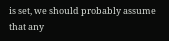is set, we should probably assume that any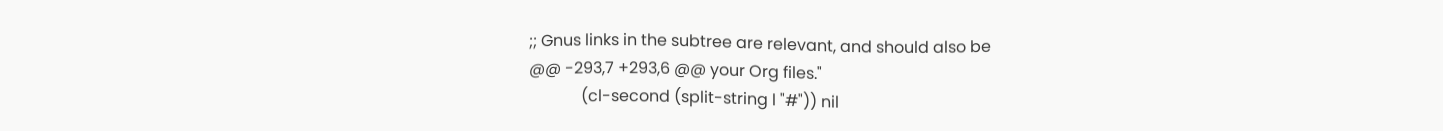;; Gnus links in the subtree are relevant, and should also be
@@ -293,7 +293,6 @@ your Org files."
             (cl-second (split-string l "#")) nil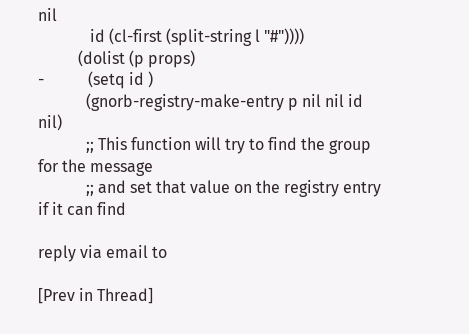nil
             id (cl-first (split-string l "#"))))
          (dolist (p props)
-           (setq id )
            (gnorb-registry-make-entry p nil nil id nil)
            ;; This function will try to find the group for the message
            ;; and set that value on the registry entry if it can find

reply via email to

[Prev in Thread]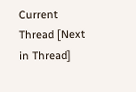Current Thread [Next in Thread]